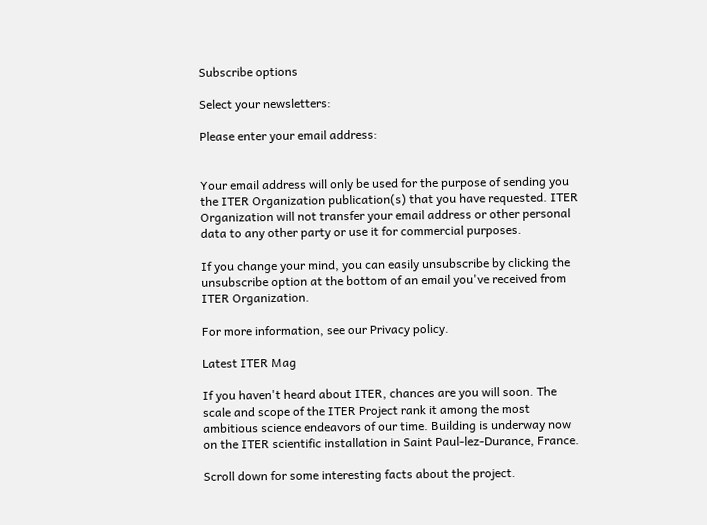Subscribe options

Select your newsletters:

Please enter your email address:


Your email address will only be used for the purpose of sending you the ITER Organization publication(s) that you have requested. ITER Organization will not transfer your email address or other personal data to any other party or use it for commercial purposes.

If you change your mind, you can easily unsubscribe by clicking the unsubscribe option at the bottom of an email you've received from ITER Organization.

For more information, see our Privacy policy.

Latest ITER Mag

If you haven't heard about ITER, chances are you will soon. The scale and scope of the ITER Project rank it among the most ambitious science endeavors of our time. Building is underway now on the ITER scientific installation in Saint Paul-lez-Durance, France.

Scroll down for some interesting facts about the project.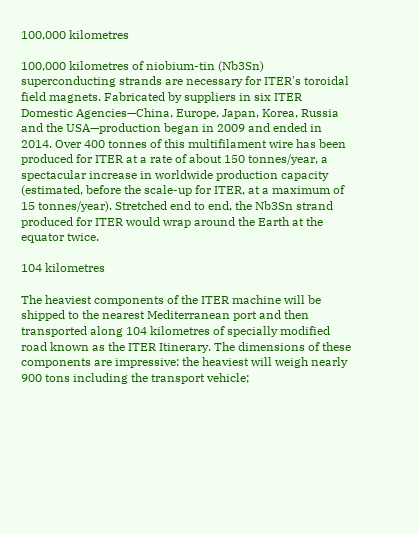100,000 kilometres

100,000 kilometres of niobium-tin (Nb3Sn) superconducting strands are necessary for ITER's toroidal field magnets. Fabricated by suppliers in six ITER Domestic Agencies—China, Europe, Japan, Korea, Russia and the USA—production began in 2009 and ended in 2014. Over 400 tonnes of this multifilament wire has been produced for ITER at a rate of about 150 tonnes/year, a spectacular increase in worldwide production capacity (estimated, before the scale-up for ITER, at a maximum of 15 tonnes/year). Stretched end to end, the Nb3Sn strand produced for ITER would wrap around the Earth at the equator twice.

104 kilometres

The heaviest components of the ITER machine will be shipped to the nearest Mediterranean port and then transported along 104 kilometres of specially modified road known as the ITER Itinerary. The dimensions of these components are impressive: the heaviest will weigh nearly 900 tons including the transport vehicle;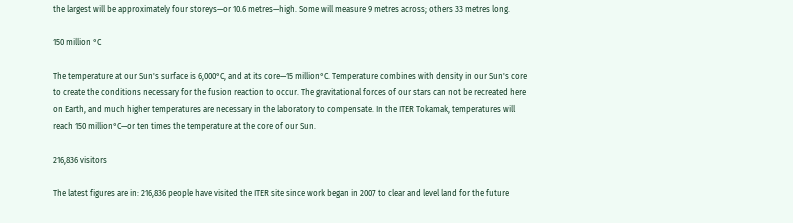the largest will be approximately four storeys—or 10.6 metres—high. Some will measure 9 metres across; others 33 metres long.

150 million °C

The temperature at our Sun's surface is 6,000°C, and at its core—15 million°C. Temperature combines with density in our Sun's core to create the conditions necessary for the fusion reaction to occur. The gravitational forces of our stars can not be recreated here on Earth, and much higher temperatures are necessary in the laboratory to compensate. In the ITER Tokamak, temperatures will reach 150 million°C—or ten times the temperature at the core of our Sun.

216,836 visitors

The latest figures are in: 216,836 people have visited the ITER site since work began in 2007 to clear and level land for the future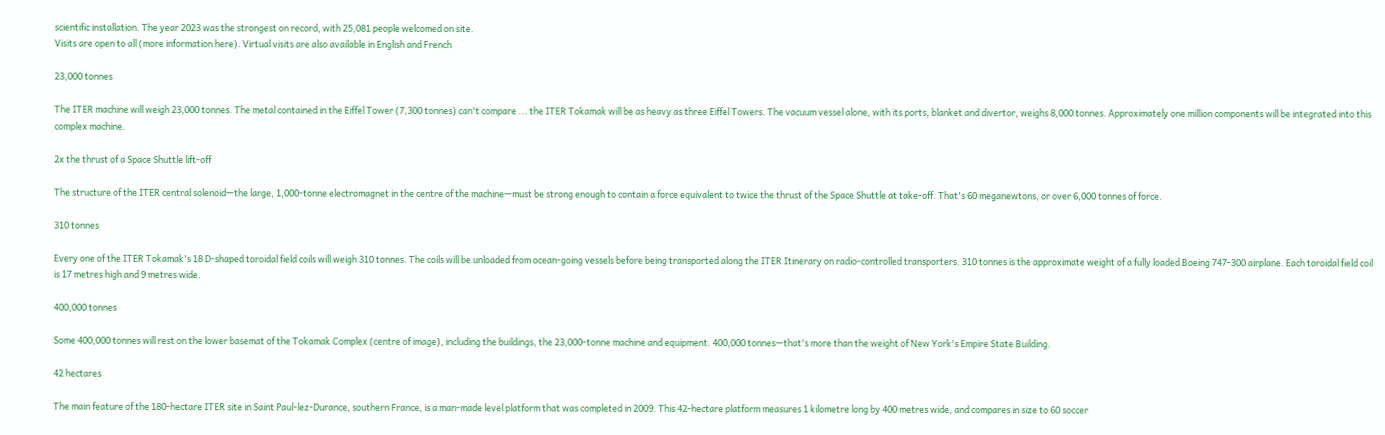scientific installation. The year 2023 was the strongest on record, with 25,081 people welcomed on site.
Visits are open to all (more information here). Virtual visits are also available in English and French

23,000 tonnes

The ITER machine will weigh 23,000 tonnes. The metal contained in the Eiffel Tower (7,300 tonnes) can't compare ... the ITER Tokamak will be as heavy as three Eiffel Towers. The vacuum vessel alone, with its ports, blanket and divertor, weighs 8,000 tonnes. Approximately one million components will be integrated into this complex machine.

2x the thrust of a Space Shuttle lift-off

The structure of the ITER central solenoid—the large, 1,000-tonne electromagnet in the centre of the machine—must be strong enough to contain a force equivalent to twice the thrust of the Space Shuttle at take-off. That's 60 meganewtons, or over 6,000 tonnes of force.

310 tonnes

Every one of the ITER Tokamak's 18 D-shaped toroidal field coils will weigh 310 tonnes. The coils will be unloaded from ocean-going vessels before being transported along the ITER Itinerary on radio-controlled transporters. 310 tonnes is the approximate weight of a fully loaded Boeing 747-300 airplane. Each toroidal field coil is 17 metres high and 9 metres wide.

400,000 tonnes

Some 400,000 tonnes will rest on the lower basemat of the Tokamak Complex (centre of image), including the buildings, the 23,000-tonne machine and equipment. 400,000 tonnes—that's more than the weight of New York's Empire State Building.

42 hectares

The main feature of the 180-hectare ITER site in Saint Paul-lez-Durance, southern France, is a man-made level platform that was completed in 2009. This 42-hectare platform measures 1 kilometre long by 400 metres wide, and compares in size to 60 soccer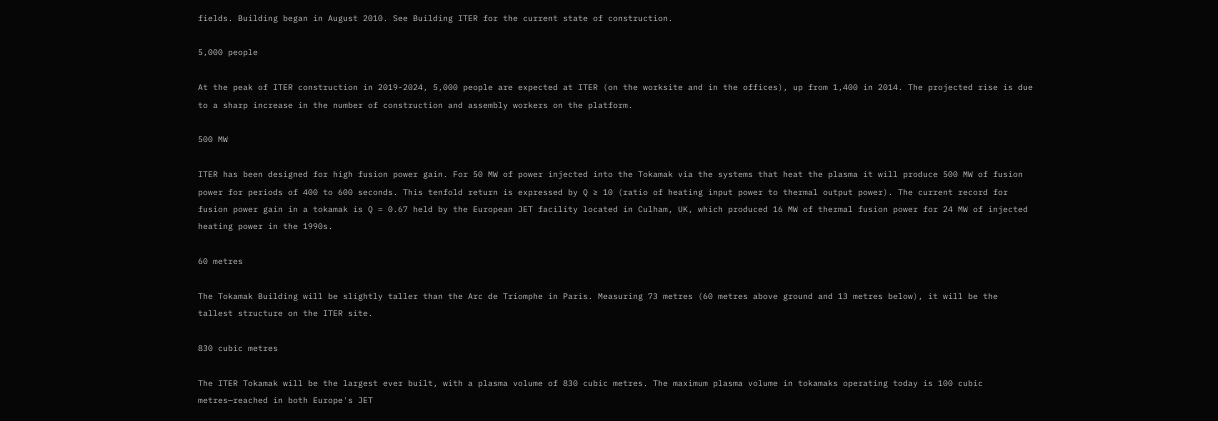fields. Building began in August 2010. See Building ITER for the current state of construction.

5,000 people

At the peak of ITER construction in 2019-2024, 5,000 people are expected at ITER (on the worksite and in the offices), up from 1,400 in 2014. The projected rise is due to a sharp increase in the number of construction and assembly workers on the platform.

500 MW

ITER has been designed for high fusion power gain. For 50 MW of power injected into the Tokamak via the systems that heat the plasma it will produce 500 MW of fusion power for periods of 400 to 600 seconds. This tenfold return is expressed by Q ≥ 10 (ratio of heating input power to thermal output power). The current record for fusion power gain in a tokamak is Q = 0.67 held by the European JET facility located in Culham, UK, which produced 16 MW of thermal fusion power for 24 MW of injected heating power in the 1990s.

60 metres

The Tokamak Building will be slightly taller than the Arc de Triomphe in Paris. Measuring 73 metres (60 metres above ground and 13 metres below), it will be the tallest structure on the ITER site.

830 cubic metres

The ITER Tokamak will be the largest ever built, with a plasma volume of 830 cubic metres. The maximum plasma volume in tokamaks operating today is 100 cubic metres—reached in both Europe's JET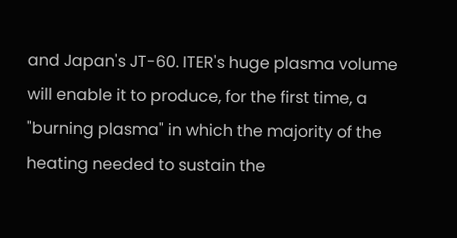and Japan's JT-60. ITER's huge plasma volume will enable it to produce, for the first time, a "burning plasma" in which the majority of the heating needed to sustain the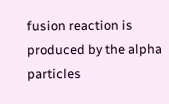fusion reaction is produced by the alpha particles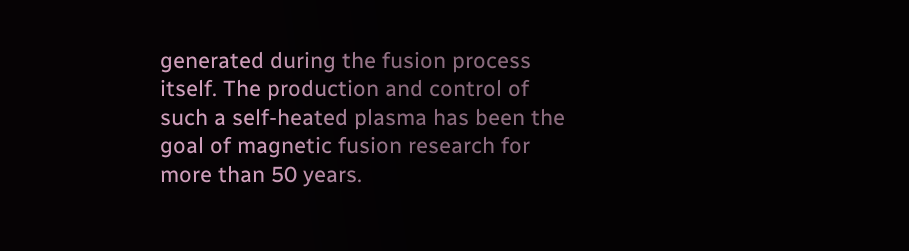generated during the fusion process itself. The production and control of such a self-heated plasma has been the goal of magnetic fusion research for more than 50 years.